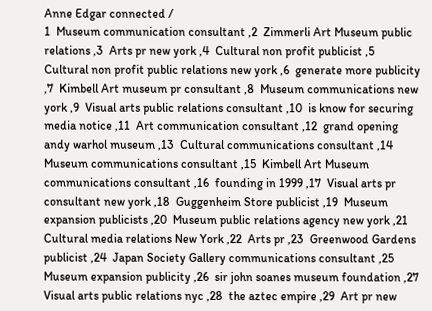Anne Edgar connected /
1  Museum communication consultant ,2  Zimmerli Art Museum public relations ,3  Arts pr new york ,4  Cultural non profit publicist ,5  Cultural non profit public relations new york ,6  generate more publicity ,7  Kimbell Art museum pr consultant ,8  Museum communications new york ,9  Visual arts public relations consultant ,10  is know for securing media notice ,11  Art communication consultant ,12  grand opening andy warhol museum ,13  Cultural communications consultant ,14  Museum communications consultant ,15  Kimbell Art Museum communications consultant ,16  founding in 1999 ,17  Visual arts pr consultant new york ,18  Guggenheim Store publicist ,19  Museum expansion publicists ,20  Museum public relations agency new york ,21  Cultural media relations New York ,22  Arts pr ,23  Greenwood Gardens publicist ,24  Japan Society Gallery communications consultant ,25  Museum expansion publicity ,26  sir john soanes museum foundation ,27  Visual arts public relations nyc ,28  the aztec empire ,29  Art pr new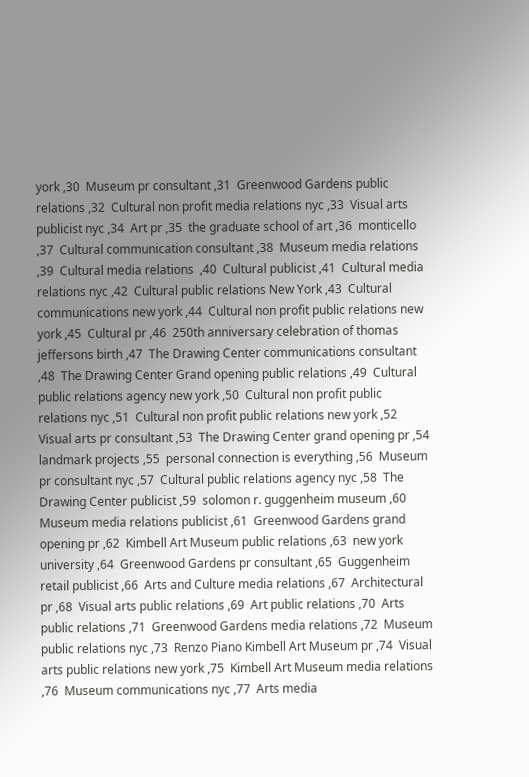york ,30  Museum pr consultant ,31  Greenwood Gardens public relations ,32  Cultural non profit media relations nyc ,33  Visual arts publicist nyc ,34  Art pr ,35  the graduate school of art ,36  monticello ,37  Cultural communication consultant ,38  Museum media relations ,39  Cultural media relations  ,40  Cultural publicist ,41  Cultural media relations nyc ,42  Cultural public relations New York ,43  Cultural communications new york ,44  Cultural non profit public relations new york ,45  Cultural pr ,46  250th anniversary celebration of thomas jeffersons birth ,47  The Drawing Center communications consultant ,48  The Drawing Center Grand opening public relations ,49  Cultural public relations agency new york ,50  Cultural non profit public relations nyc ,51  Cultural non profit public relations new york ,52  Visual arts pr consultant ,53  The Drawing Center grand opening pr ,54  landmark projects ,55  personal connection is everything ,56  Museum pr consultant nyc ,57  Cultural public relations agency nyc ,58  The Drawing Center publicist ,59  solomon r. guggenheim museum ,60  Museum media relations publicist ,61  Greenwood Gardens grand opening pr ,62  Kimbell Art Museum public relations ,63  new york university ,64  Greenwood Gardens pr consultant ,65  Guggenheim retail publicist ,66  Arts and Culture media relations ,67  Architectural pr ,68  Visual arts public relations ,69  Art public relations ,70  Arts public relations ,71  Greenwood Gardens media relations ,72  Museum public relations nyc ,73  Renzo Piano Kimbell Art Museum pr ,74  Visual arts public relations new york ,75  Kimbell Art Museum media relations ,76  Museum communications nyc ,77  Arts media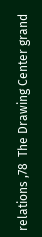relations ,78  The Drawing Center grand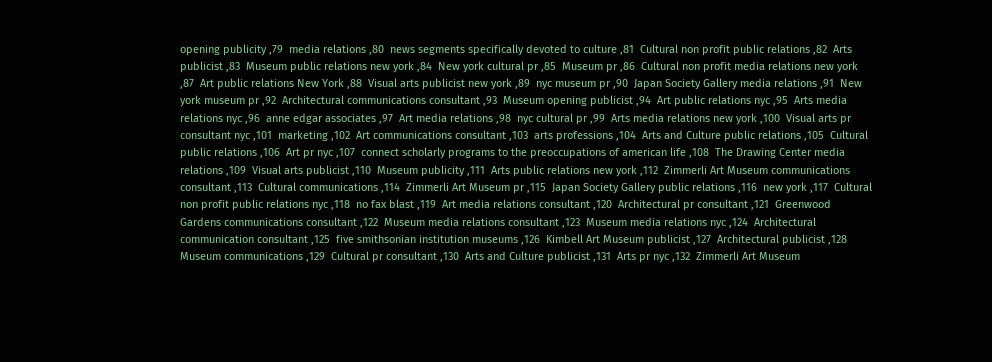opening publicity ,79  media relations ,80  news segments specifically devoted to culture ,81  Cultural non profit public relations ,82  Arts publicist ,83  Museum public relations new york ,84  New york cultural pr ,85  Museum pr ,86  Cultural non profit media relations new york ,87  Art public relations New York ,88  Visual arts publicist new york ,89  nyc museum pr ,90  Japan Society Gallery media relations ,91  New york museum pr ,92  Architectural communications consultant ,93  Museum opening publicist ,94  Art public relations nyc ,95  Arts media relations nyc ,96  anne edgar associates ,97  Art media relations ,98  nyc cultural pr ,99  Arts media relations new york ,100  Visual arts pr consultant nyc ,101  marketing ,102  Art communications consultant ,103  arts professions ,104  Arts and Culture public relations ,105  Cultural public relations ,106  Art pr nyc ,107  connect scholarly programs to the preoccupations of american life ,108  The Drawing Center media relations ,109  Visual arts publicist ,110  Museum publicity ,111  Arts public relations new york ,112  Zimmerli Art Museum communications consultant ,113  Cultural communications ,114  Zimmerli Art Museum pr ,115  Japan Society Gallery public relations ,116  new york ,117  Cultural non profit public relations nyc ,118  no fax blast ,119  Art media relations consultant ,120  Architectural pr consultant ,121  Greenwood Gardens communications consultant ,122  Museum media relations consultant ,123  Museum media relations nyc ,124  Architectural communication consultant ,125  five smithsonian institution museums ,126  Kimbell Art Museum publicist ,127  Architectural publicist ,128  Museum communications ,129  Cultural pr consultant ,130  Arts and Culture publicist ,131  Arts pr nyc ,132  Zimmerli Art Museum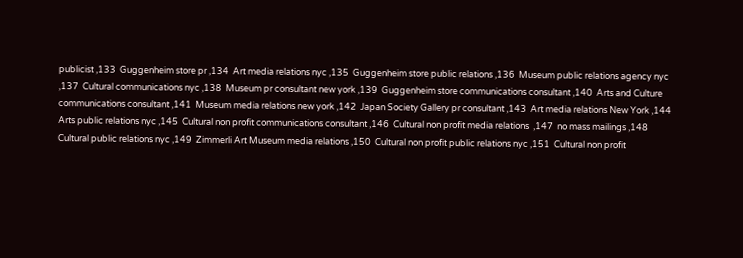publicist ,133  Guggenheim store pr ,134  Art media relations nyc ,135  Guggenheim store public relations ,136  Museum public relations agency nyc ,137  Cultural communications nyc ,138  Museum pr consultant new york ,139  Guggenheim store communications consultant ,140  Arts and Culture communications consultant ,141  Museum media relations new york ,142  Japan Society Gallery pr consultant ,143  Art media relations New York ,144  Arts public relations nyc ,145  Cultural non profit communications consultant ,146  Cultural non profit media relations  ,147  no mass mailings ,148  Cultural public relations nyc ,149  Zimmerli Art Museum media relations ,150  Cultural non profit public relations nyc ,151  Cultural non profit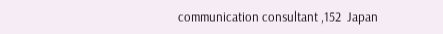communication consultant ,152  Japan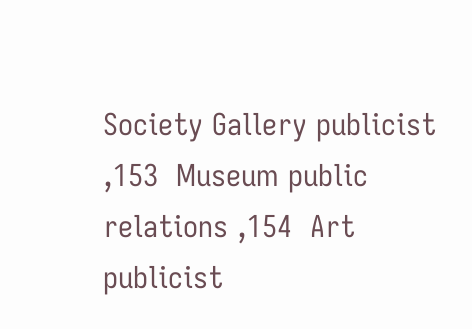Society Gallery publicist ,153  Museum public relations ,154  Art publicist